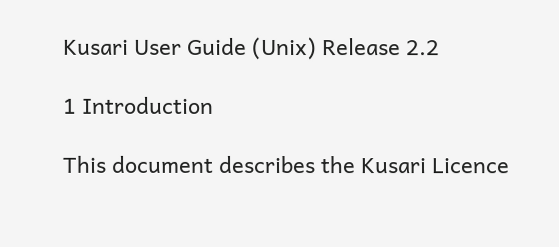Kusari User Guide (Unix) Release 2.2

1 Introduction

This document describes the Kusari Licence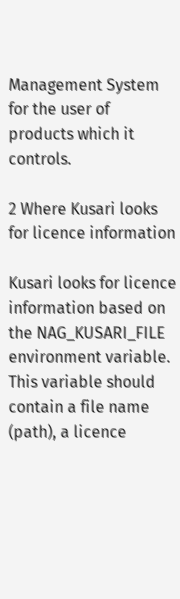Management System for the user of products which it controls.

2 Where Kusari looks for licence information

Kusari looks for licence information based on the NAG_KUSARI_FILE environment variable. This variable should contain a file name (path), a licence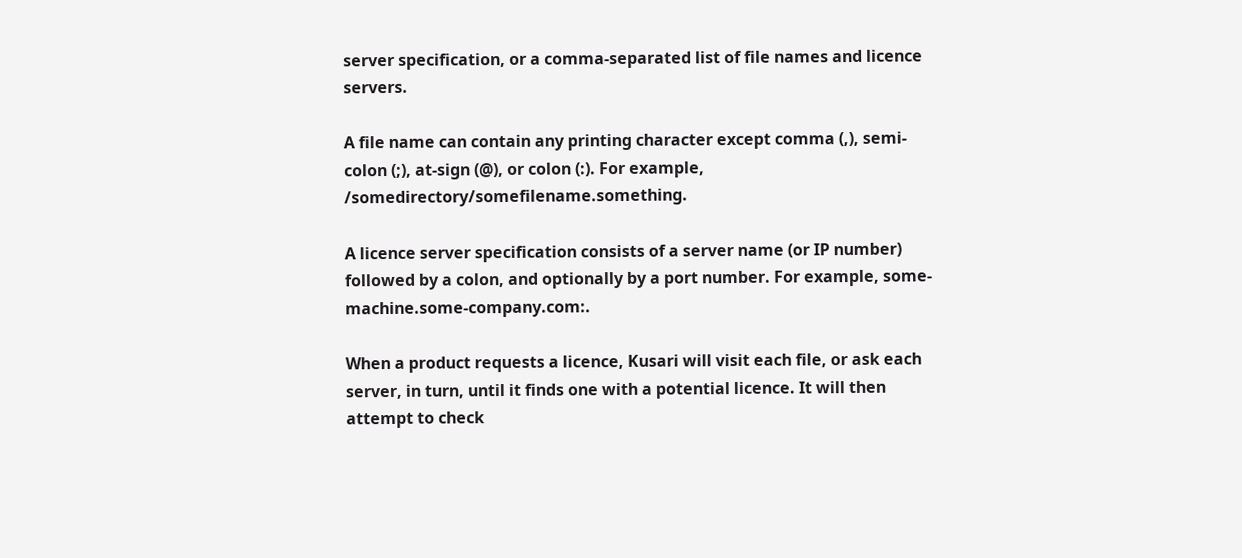server specification, or a comma-separated list of file names and licence servers.

A file name can contain any printing character except comma (,), semi-colon (;), at-sign (@), or colon (:). For example, /somedirectory/somefilename.something.

A licence server specification consists of a server name (or IP number) followed by a colon, and optionally by a port number. For example, some-machine.some-company.com:.

When a product requests a licence, Kusari will visit each file, or ask each server, in turn, until it finds one with a potential licence. It will then attempt to check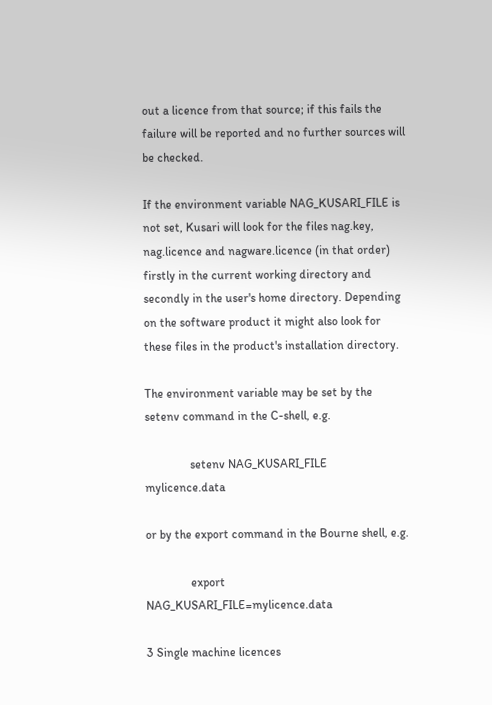out a licence from that source; if this fails the failure will be reported and no further sources will be checked.

If the environment variable NAG_KUSARI_FILE is not set, Kusari will look for the files nag.key, nag.licence and nagware.licence (in that order) firstly in the current working directory and secondly in the user's home directory. Depending on the software product it might also look for these files in the product's installation directory.

The environment variable may be set by the setenv command in the C-shell, e.g.

               setenv NAG_KUSARI_FILE mylicence.data

or by the export command in the Bourne shell, e.g.

               export NAG_KUSARI_FILE=mylicence.data

3 Single machine licences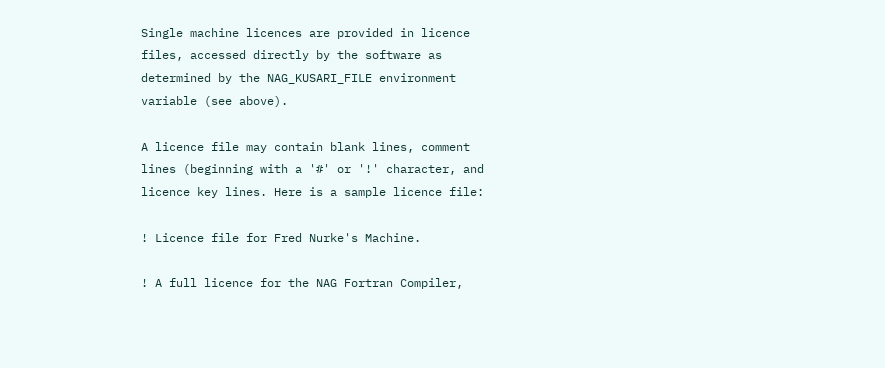Single machine licences are provided in licence files, accessed directly by the software as determined by the NAG_KUSARI_FILE environment variable (see above).

A licence file may contain blank lines, comment lines (beginning with a '#' or '!' character, and licence key lines. Here is a sample licence file:

! Licence file for Fred Nurke's Machine.

! A full licence for the NAG Fortran Compiler,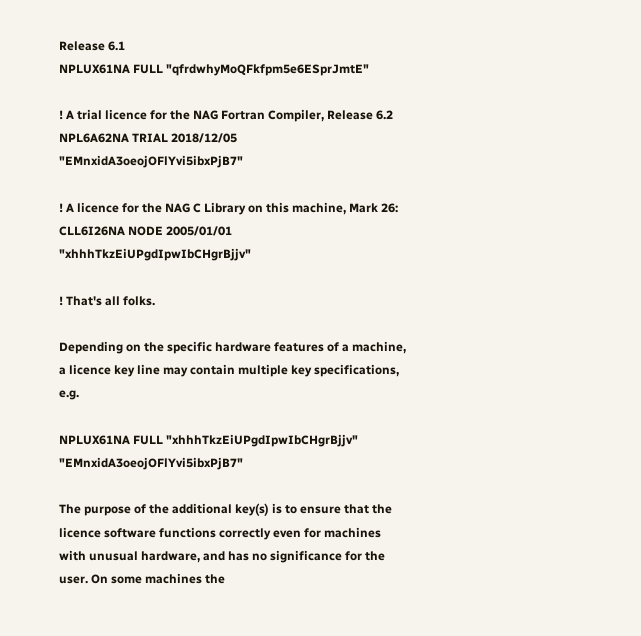Release 6.1
NPLUX61NA FULL "qfrdwhyMoQFkfpm5e6ESprJmtE"

! A trial licence for the NAG Fortran Compiler, Release 6.2
NPL6A62NA TRIAL 2018/12/05 "EMnxidA3oeojOFlYvi5ibxPjB7"

! A licence for the NAG C Library on this machine, Mark 26:
CLL6I26NA NODE 2005/01/01 "xhhhTkzEiUPgdIpwIbCHgrBjjv"

! That's all folks.

Depending on the specific hardware features of a machine, a licence key line may contain multiple key specifications, e.g.

NPLUX61NA FULL "xhhhTkzEiUPgdIpwIbCHgrBjjv" "EMnxidA3oeojOFlYvi5ibxPjB7"

The purpose of the additional key(s) is to ensure that the licence software functions correctly even for machines with unusual hardware, and has no significance for the user. On some machines the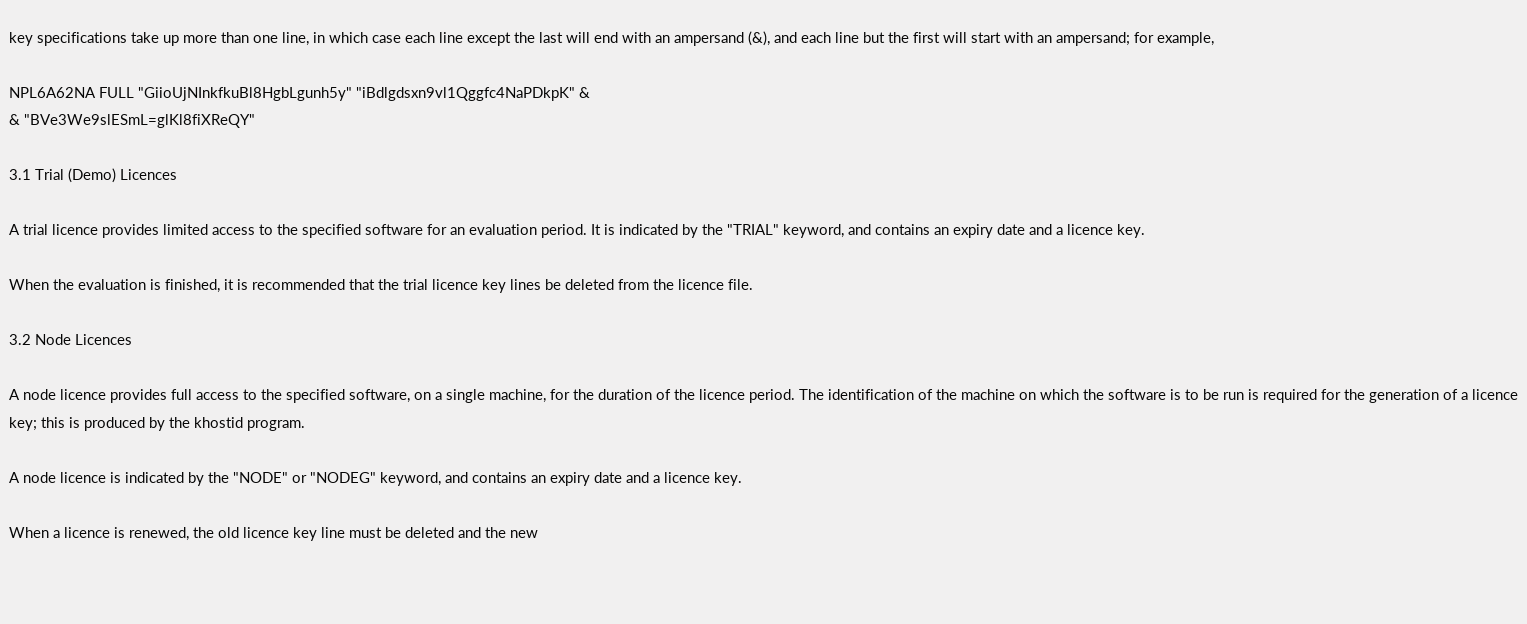key specifications take up more than one line, in which case each line except the last will end with an ampersand (&), and each line but the first will start with an ampersand; for example,

NPL6A62NA FULL "GiioUjNInkfkuBl8HgbLgunh5y" "iBdlgdsxn9vl1Qggfc4NaPDkpK" &
& "BVe3We9slESmL=glKl8fiXReQY"

3.1 Trial (Demo) Licences

A trial licence provides limited access to the specified software for an evaluation period. It is indicated by the "TRIAL" keyword, and contains an expiry date and a licence key.

When the evaluation is finished, it is recommended that the trial licence key lines be deleted from the licence file.

3.2 Node Licences

A node licence provides full access to the specified software, on a single machine, for the duration of the licence period. The identification of the machine on which the software is to be run is required for the generation of a licence key; this is produced by the khostid program.

A node licence is indicated by the "NODE" or "NODEG" keyword, and contains an expiry date and a licence key.

When a licence is renewed, the old licence key line must be deleted and the new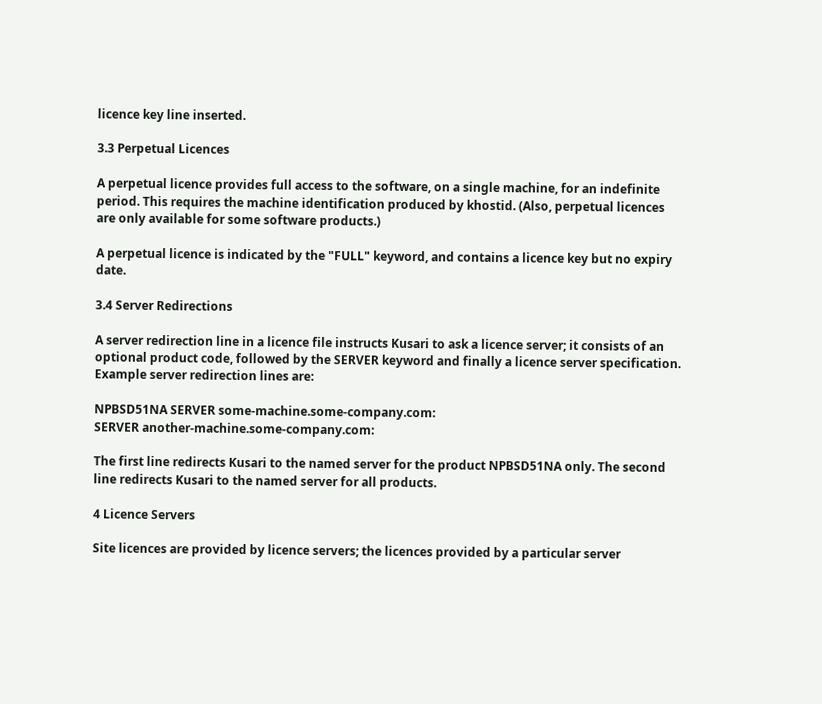licence key line inserted.

3.3 Perpetual Licences

A perpetual licence provides full access to the software, on a single machine, for an indefinite period. This requires the machine identification produced by khostid. (Also, perpetual licences are only available for some software products.)

A perpetual licence is indicated by the "FULL" keyword, and contains a licence key but no expiry date.

3.4 Server Redirections

A server redirection line in a licence file instructs Kusari to ask a licence server; it consists of an optional product code, followed by the SERVER keyword and finally a licence server specification. Example server redirection lines are:

NPBSD51NA SERVER some-machine.some-company.com:
SERVER another-machine.some-company.com:

The first line redirects Kusari to the named server for the product NPBSD51NA only. The second line redirects Kusari to the named server for all products.

4 Licence Servers

Site licences are provided by licence servers; the licences provided by a particular server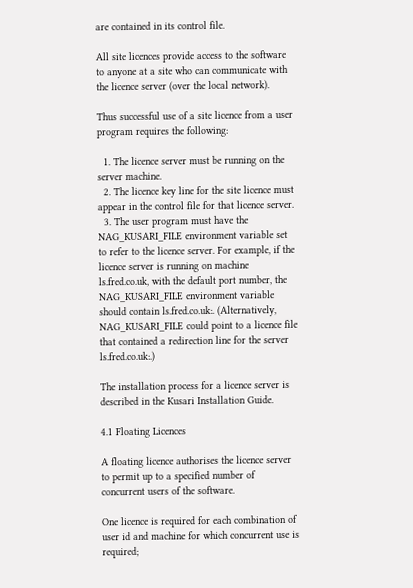are contained in its control file.

All site licences provide access to the software to anyone at a site who can communicate with the licence server (over the local network).

Thus successful use of a site licence from a user program requires the following:

  1. The licence server must be running on the server machine.
  2. The licence key line for the site licence must appear in the control file for that licence server.
  3. The user program must have the NAG_KUSARI_FILE environment variable set to refer to the licence server. For example, if the licence server is running on machine ls.fred.co.uk, with the default port number, the NAG_KUSARI_FILE environment variable should contain ls.fred.co.uk:. (Alternatively, NAG_KUSARI_FILE could point to a licence file that contained a redirection line for the server ls.fred.co.uk:.)

The installation process for a licence server is described in the Kusari Installation Guide.

4.1 Floating Licences

A floating licence authorises the licence server to permit up to a specified number of concurrent users of the software.

One licence is required for each combination of user id and machine for which concurrent use is required;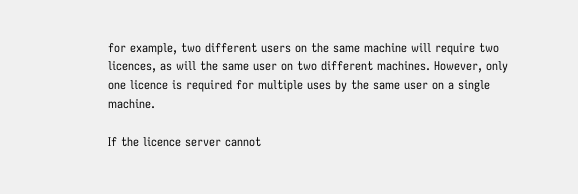for example, two different users on the same machine will require two licences, as will the same user on two different machines. However, only one licence is required for multiple uses by the same user on a single machine.

If the licence server cannot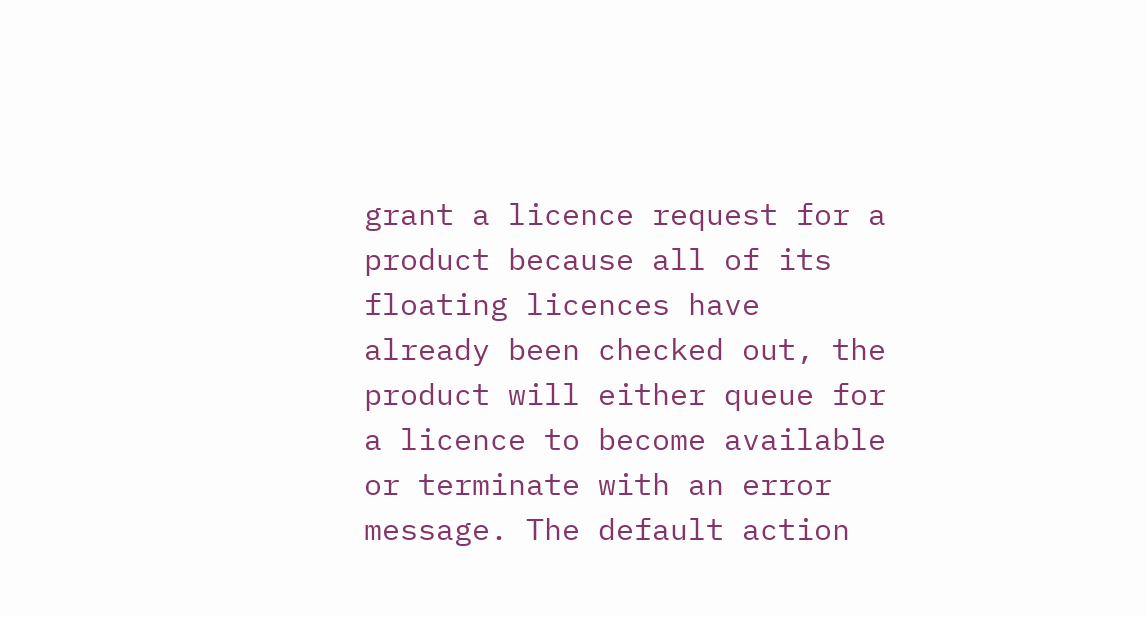grant a licence request for a product because all of its floating licences have already been checked out, the product will either queue for a licence to become available or terminate with an error message. The default action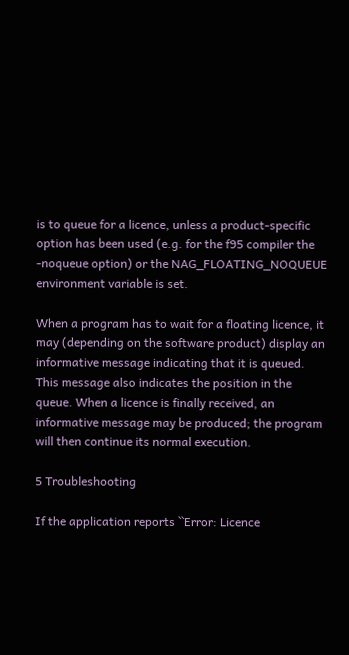is to queue for a licence, unless a product-specific option has been used (e.g. for the f95 compiler the -noqueue option) or the NAG_FLOATING_NOQUEUE environment variable is set.

When a program has to wait for a floating licence, it may (depending on the software product) display an informative message indicating that it is queued. This message also indicates the position in the queue. When a licence is finally received, an informative message may be produced; the program will then continue its normal execution.

5 Troubleshooting

If the application reports ``Error: Licence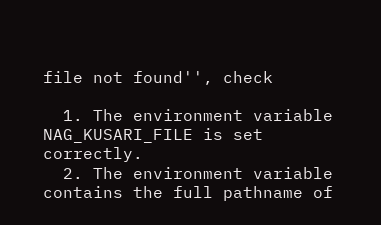file not found'', check

  1. The environment variable NAG_KUSARI_FILE is set correctly.
  2. The environment variable contains the full pathname of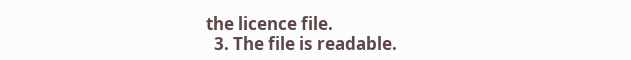the licence file.
  3. The file is readable.